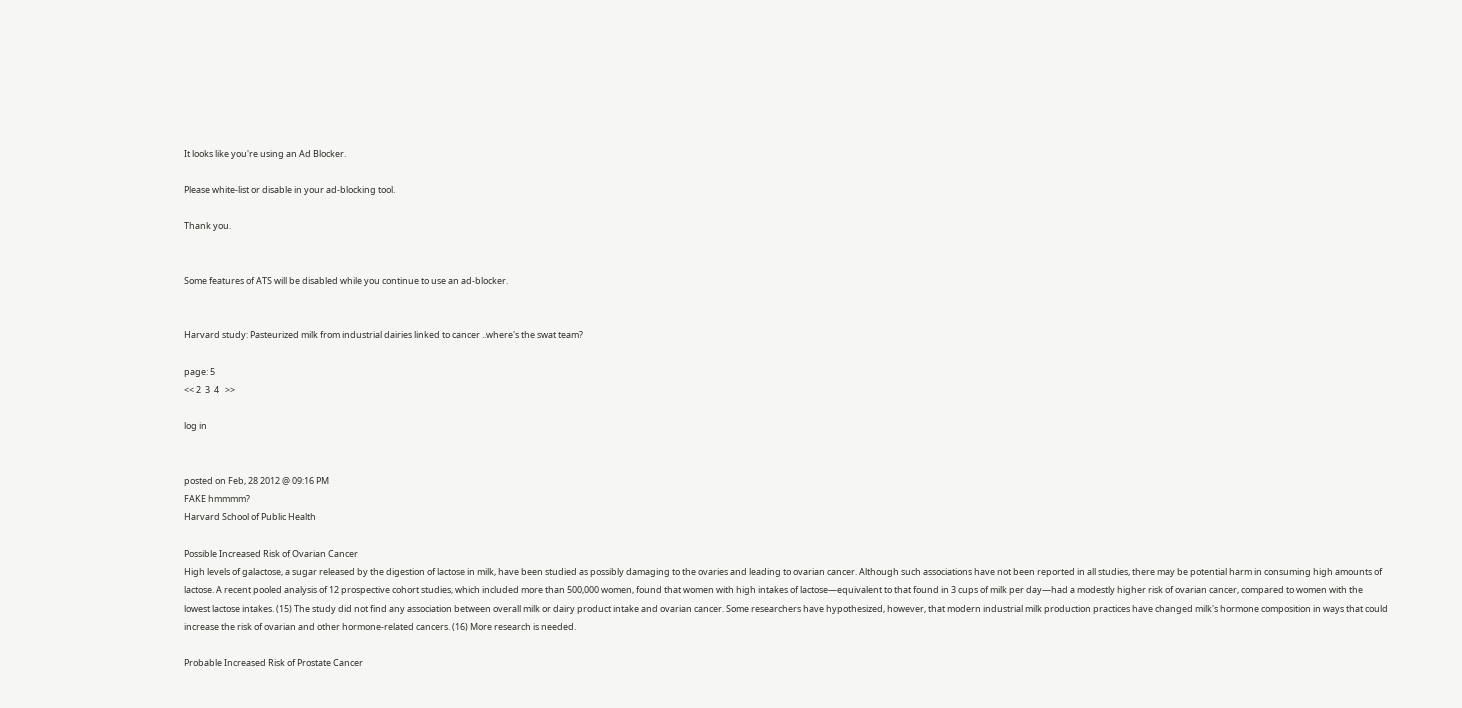It looks like you're using an Ad Blocker.

Please white-list or disable in your ad-blocking tool.

Thank you.


Some features of ATS will be disabled while you continue to use an ad-blocker.


Harvard study: Pasteurized milk from industrial dairies linked to cancer ..where's the swat team?

page: 5
<< 2  3  4   >>

log in


posted on Feb, 28 2012 @ 09:16 PM
FAKE hmmmm?
Harvard School of Public Health

Possible Increased Risk of Ovarian Cancer
High levels of galactose, a sugar released by the digestion of lactose in milk, have been studied as possibly damaging to the ovaries and leading to ovarian cancer. Although such associations have not been reported in all studies, there may be potential harm in consuming high amounts of lactose. A recent pooled analysis of 12 prospective cohort studies, which included more than 500,000 women, found that women with high intakes of lactose—equivalent to that found in 3 cups of milk per day—had a modestly higher risk of ovarian cancer, compared to women with the lowest lactose intakes. (15) The study did not find any association between overall milk or dairy product intake and ovarian cancer. Some researchers have hypothesized, however, that modern industrial milk production practices have changed milk's hormone composition in ways that could increase the risk of ovarian and other hormone-related cancers. (16) More research is needed.

Probable Increased Risk of Prostate Cancer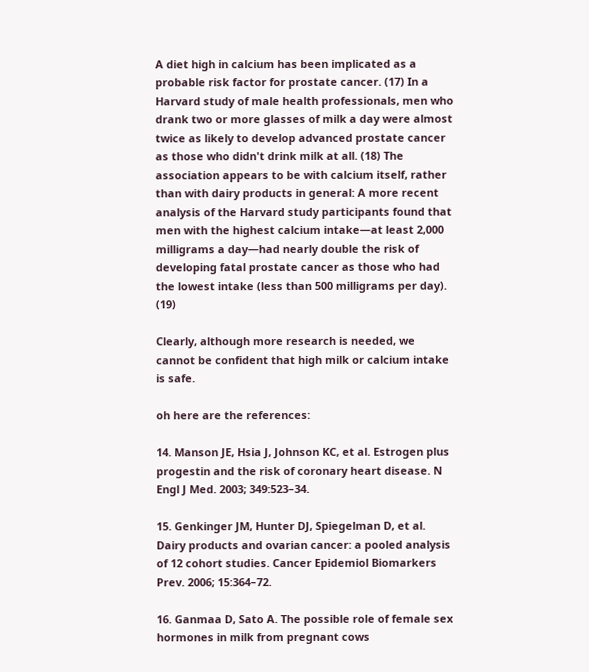A diet high in calcium has been implicated as a probable risk factor for prostate cancer. (17) In a Harvard study of male health professionals, men who drank two or more glasses of milk a day were almost twice as likely to develop advanced prostate cancer as those who didn't drink milk at all. (18) The association appears to be with calcium itself, rather than with dairy products in general: A more recent analysis of the Harvard study participants found that men with the highest calcium intake—at least 2,000 milligrams a day—had nearly double the risk of developing fatal prostate cancer as those who had the lowest intake (less than 500 milligrams per day). (19)

Clearly, although more research is needed, we cannot be confident that high milk or calcium intake is safe.

oh here are the references:

14. Manson JE, Hsia J, Johnson KC, et al. Estrogen plus progestin and the risk of coronary heart disease. N Engl J Med. 2003; 349:523–34.

15. Genkinger JM, Hunter DJ, Spiegelman D, et al. Dairy products and ovarian cancer: a pooled analysis of 12 cohort studies. Cancer Epidemiol Biomarkers Prev. 2006; 15:364–72.

16. Ganmaa D, Sato A. The possible role of female sex hormones in milk from pregnant cows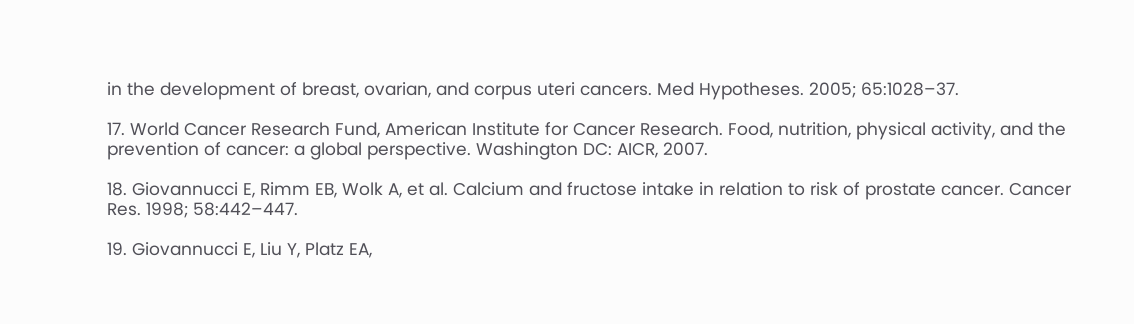in the development of breast, ovarian, and corpus uteri cancers. Med Hypotheses. 2005; 65:1028–37.

17. World Cancer Research Fund, American Institute for Cancer Research. Food, nutrition, physical activity, and the prevention of cancer: a global perspective. Washington DC: AICR, 2007.

18. Giovannucci E, Rimm EB, Wolk A, et al. Calcium and fructose intake in relation to risk of prostate cancer. Cancer Res. 1998; 58:442–447.

19. Giovannucci E, Liu Y, Platz EA,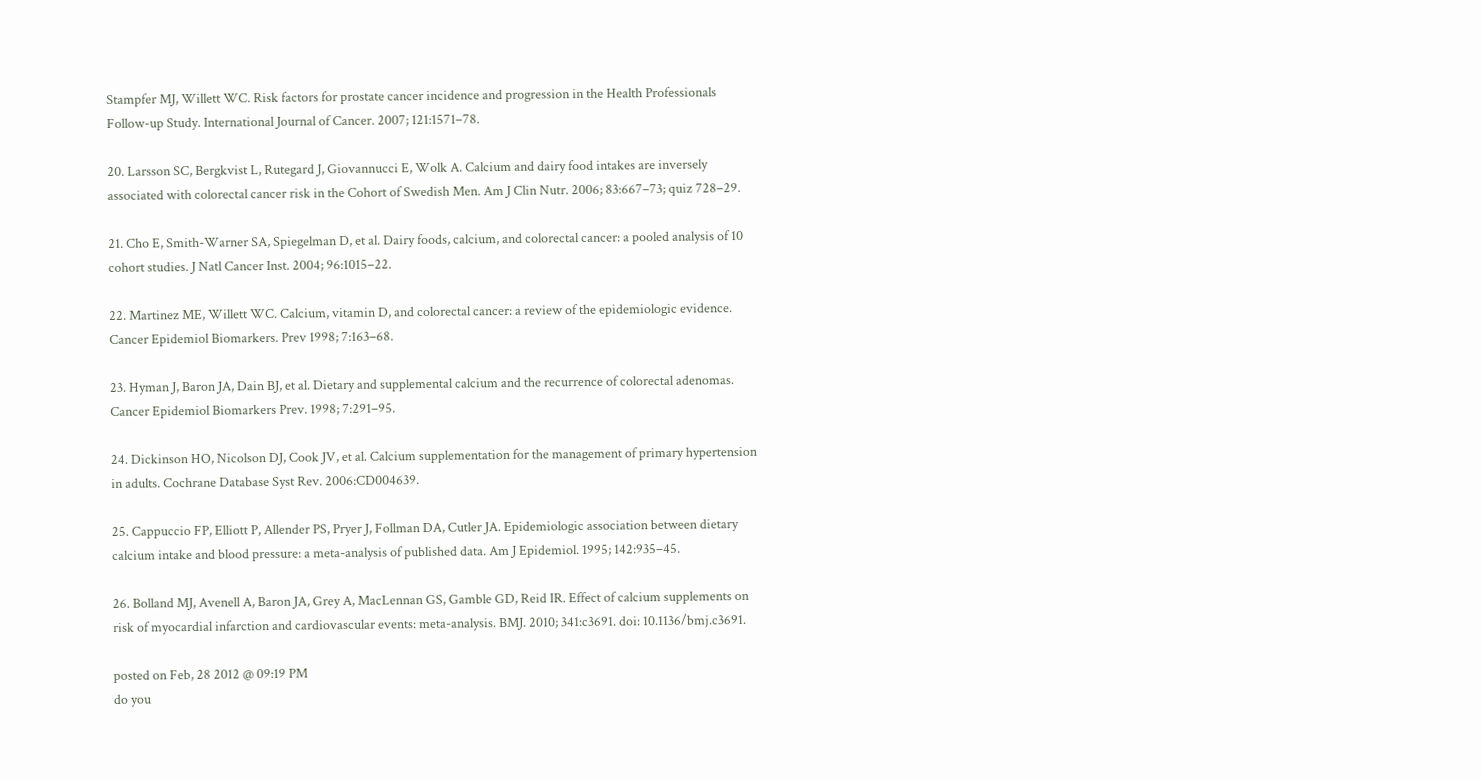Stampfer MJ, Willett WC. Risk factors for prostate cancer incidence and progression in the Health Professionals Follow-up Study. International Journal of Cancer. 2007; 121:1571–78.

20. Larsson SC, Bergkvist L, Rutegard J, Giovannucci E, Wolk A. Calcium and dairy food intakes are inversely associated with colorectal cancer risk in the Cohort of Swedish Men. Am J Clin Nutr. 2006; 83:667–73; quiz 728–29.

21. Cho E, Smith-Warner SA, Spiegelman D, et al. Dairy foods, calcium, and colorectal cancer: a pooled analysis of 10 cohort studies. J Natl Cancer Inst. 2004; 96:1015–22.

22. Martinez ME, Willett WC. Calcium, vitamin D, and colorectal cancer: a review of the epidemiologic evidence. Cancer Epidemiol Biomarkers. Prev 1998; 7:163–68.

23. Hyman J, Baron JA, Dain BJ, et al. Dietary and supplemental calcium and the recurrence of colorectal adenomas. Cancer Epidemiol Biomarkers Prev. 1998; 7:291–95.

24. Dickinson HO, Nicolson DJ, Cook JV, et al. Calcium supplementation for the management of primary hypertension in adults. Cochrane Database Syst Rev. 2006:CD004639.

25. Cappuccio FP, Elliott P, Allender PS, Pryer J, Follman DA, Cutler JA. Epidemiologic association between dietary calcium intake and blood pressure: a meta-analysis of published data. Am J Epidemiol. 1995; 142:935–45.

26. Bolland MJ, Avenell A, Baron JA, Grey A, MacLennan GS, Gamble GD, Reid IR. Effect of calcium supplements on risk of myocardial infarction and cardiovascular events: meta-analysis. BMJ. 2010; 341:c3691. doi: 10.1136/bmj.c3691.

posted on Feb, 28 2012 @ 09:19 PM
do you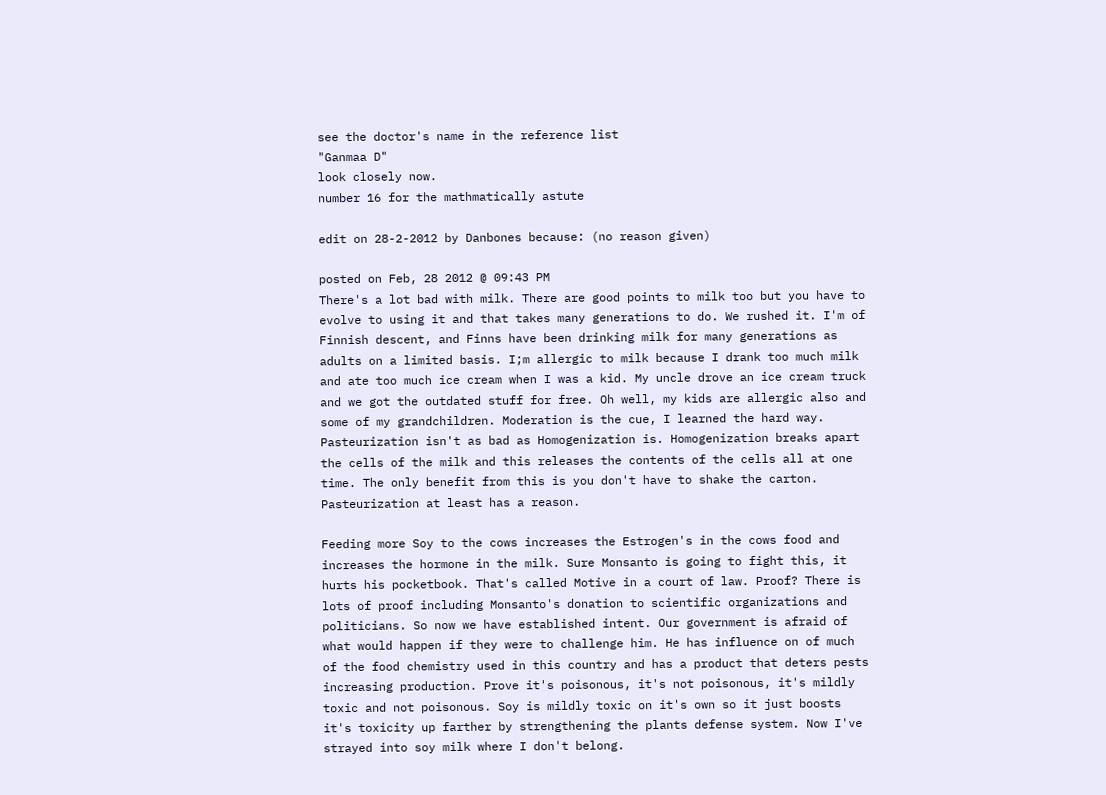see the doctor's name in the reference list
"Ganmaa D"
look closely now.
number 16 for the mathmatically astute

edit on 28-2-2012 by Danbones because: (no reason given)

posted on Feb, 28 2012 @ 09:43 PM
There's a lot bad with milk. There are good points to milk too but you have to evolve to using it and that takes many generations to do. We rushed it. I'm of Finnish descent, and Finns have been drinking milk for many generations as adults on a limited basis. I;m allergic to milk because I drank too much milk and ate too much ice cream when I was a kid. My uncle drove an ice cream truck and we got the outdated stuff for free. Oh well, my kids are allergic also and some of my grandchildren. Moderation is the cue, I learned the hard way. Pasteurization isn't as bad as Homogenization is. Homogenization breaks apart the cells of the milk and this releases the contents of the cells all at one time. The only benefit from this is you don't have to shake the carton. Pasteurization at least has a reason.

Feeding more Soy to the cows increases the Estrogen's in the cows food and increases the hormone in the milk. Sure Monsanto is going to fight this, it hurts his pocketbook. That's called Motive in a court of law. Proof? There is lots of proof including Monsanto's donation to scientific organizations and politicians. So now we have established intent. Our government is afraid of what would happen if they were to challenge him. He has influence on of much of the food chemistry used in this country and has a product that deters pests increasing production. Prove it's poisonous, it's not poisonous, it's mildly toxic and not poisonous. Soy is mildly toxic on it's own so it just boosts it's toxicity up farther by strengthening the plants defense system. Now I've strayed into soy milk where I don't belong.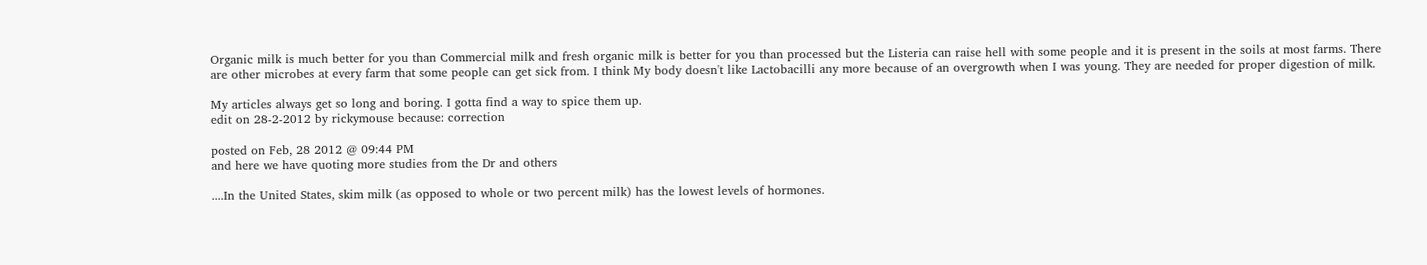Organic milk is much better for you than Commercial milk and fresh organic milk is better for you than processed but the Listeria can raise hell with some people and it is present in the soils at most farms. There are other microbes at every farm that some people can get sick from. I think My body doesn't like Lactobacilli any more because of an overgrowth when I was young. They are needed for proper digestion of milk.

My articles always get so long and boring. I gotta find a way to spice them up.
edit on 28-2-2012 by rickymouse because: correction

posted on Feb, 28 2012 @ 09:44 PM
and here we have quoting more studies from the Dr and others

....In the United States, skim milk (as opposed to whole or two percent milk) has the lowest levels of hormones.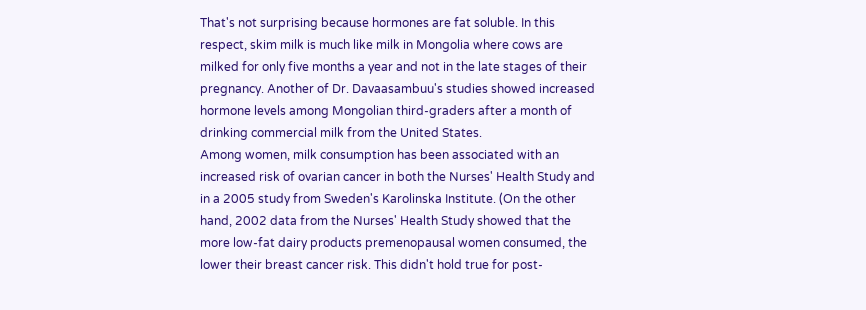That's not surprising because hormones are fat soluble. In this respect, skim milk is much like milk in Mongolia where cows are milked for only five months a year and not in the late stages of their pregnancy. Another of Dr. Davaasambuu's studies showed increased hormone levels among Mongolian third-graders after a month of drinking commercial milk from the United States.
Among women, milk consumption has been associated with an increased risk of ovarian cancer in both the Nurses' Health Study and in a 2005 study from Sweden's Karolinska Institute. (On the other hand, 2002 data from the Nurses' Health Study showed that the more low-fat dairy products premenopausal women consumed, the lower their breast cancer risk. This didn't hold true for post-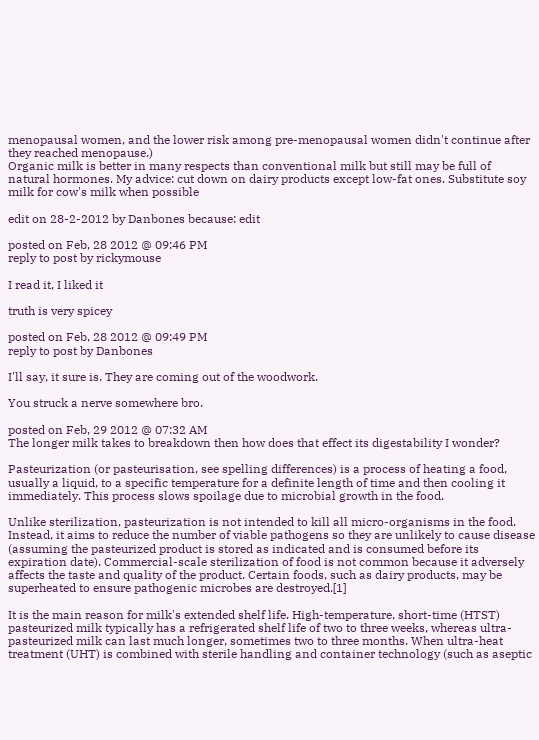menopausal women, and the lower risk among pre-menopausal women didn't continue after they reached menopause.)
Organic milk is better in many respects than conventional milk but still may be full of natural hormones. My advice: cut down on dairy products except low-fat ones. Substitute soy milk for cow's milk when possible

edit on 28-2-2012 by Danbones because: edit

posted on Feb, 28 2012 @ 09:46 PM
reply to post by rickymouse

I read it, I liked it

truth is very spicey

posted on Feb, 28 2012 @ 09:49 PM
reply to post by Danbones

I'll say, it sure is. They are coming out of the woodwork.

You struck a nerve somewhere bro.

posted on Feb, 29 2012 @ 07:32 AM
The longer milk takes to breakdown then how does that effect its digestability I wonder?

Pasteurization (or pasteurisation, see spelling differences) is a process of heating a food, usually a liquid, to a specific temperature for a definite length of time and then cooling it immediately. This process slows spoilage due to microbial growth in the food.

Unlike sterilization, pasteurization is not intended to kill all micro-organisms in the food. Instead, it aims to reduce the number of viable pathogens so they are unlikely to cause disease (assuming the pasteurized product is stored as indicated and is consumed before its expiration date). Commercial-scale sterilization of food is not common because it adversely affects the taste and quality of the product. Certain foods, such as dairy products, may be superheated to ensure pathogenic microbes are destroyed.[1]

It is the main reason for milk's extended shelf life. High-temperature, short-time (HTST) pasteurized milk typically has a refrigerated shelf life of two to three weeks, whereas ultra-pasteurized milk can last much longer, sometimes two to three months. When ultra-heat treatment (UHT) is combined with sterile handling and container technology (such as aseptic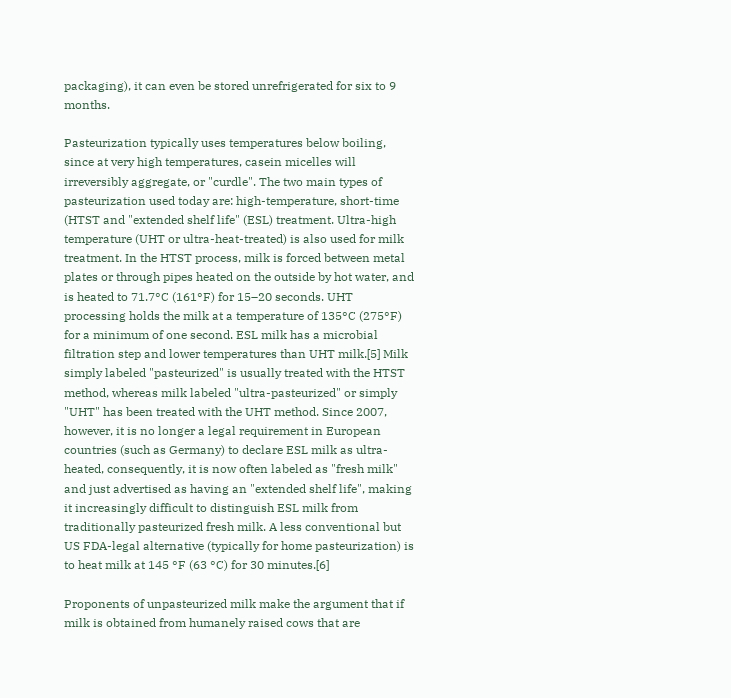packaging), it can even be stored unrefrigerated for six to 9 months.

Pasteurization typically uses temperatures below boiling, since at very high temperatures, casein micelles will irreversibly aggregate, or "curdle". The two main types of pasteurization used today are: high-temperature, short-time (HTST and "extended shelf life" (ESL) treatment. Ultra-high temperature (UHT or ultra-heat-treated) is also used for milk treatment. In the HTST process, milk is forced between metal plates or through pipes heated on the outside by hot water, and is heated to 71.7°C (161°F) for 15–20 seconds. UHT processing holds the milk at a temperature of 135°C (275°F) for a minimum of one second. ESL milk has a microbial filtration step and lower temperatures than UHT milk.[5] Milk simply labeled "pasteurized" is usually treated with the HTST method, whereas milk labeled "ultra-pasteurized" or simply "UHT" has been treated with the UHT method. Since 2007, however, it is no longer a legal requirement in European countries (such as Germany) to declare ESL milk as ultra-heated, consequently, it is now often labeled as "fresh milk" and just advertised as having an "extended shelf life", making it increasingly difficult to distinguish ESL milk from traditionally pasteurized fresh milk. A less conventional but US FDA-legal alternative (typically for home pasteurization) is to heat milk at 145 °F (63 °C) for 30 minutes.[6]

Proponents of unpasteurized milk make the argument that if milk is obtained from humanely raised cows that are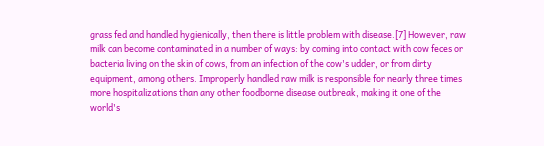grass fed and handled hygienically, then there is little problem with disease.[7] However, raw milk can become contaminated in a number of ways: by coming into contact with cow feces or bacteria living on the skin of cows, from an infection of the cow's udder, or from dirty equipment, among others. Improperly handled raw milk is responsible for nearly three times more hospitalizations than any other foodborne disease outbreak, making it one of the world's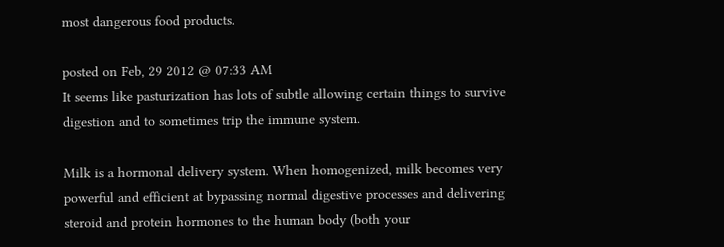most dangerous food products.

posted on Feb, 29 2012 @ 07:33 AM
It seems like pasturization has lots of subtle allowing certain things to survive digestion and to sometimes trip the immune system.

Milk is a hormonal delivery system. When homogenized, milk becomes very powerful and efficient at bypassing normal digestive processes and delivering steroid and protein hormones to the human body (both your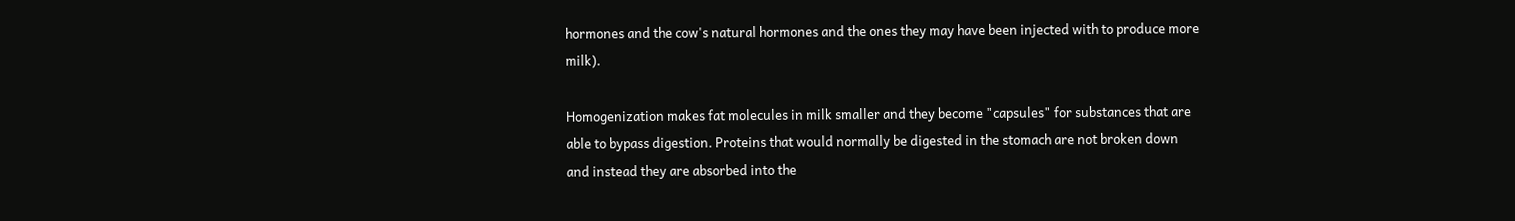hormones and the cow's natural hormones and the ones they may have been injected with to produce more milk).

Homogenization makes fat molecules in milk smaller and they become "capsules" for substances that are able to bypass digestion. Proteins that would normally be digested in the stomach are not broken down and instead they are absorbed into the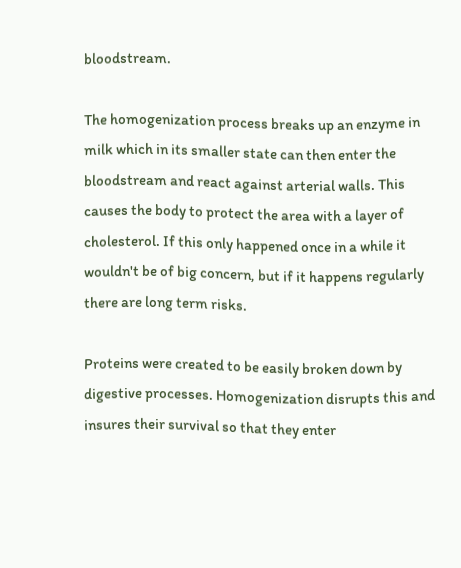bloodstream.

The homogenization process breaks up an enzyme in milk which in its smaller state can then enter the bloodstream and react against arterial walls. This causes the body to protect the area with a layer of cholesterol. If this only happened once in a while it wouldn't be of big concern, but if it happens regularly there are long term risks.

Proteins were created to be easily broken down by digestive processes. Homogenization disrupts this and insures their survival so that they enter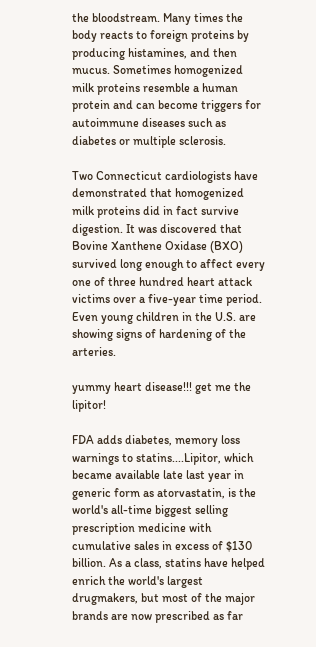the bloodstream. Many times the body reacts to foreign proteins by producing histamines, and then mucus. Sometimes homogenized milk proteins resemble a human protein and can become triggers for autoimmune diseases such as diabetes or multiple sclerosis.

Two Connecticut cardiologists have demonstrated that homogenized milk proteins did in fact survive digestion. It was discovered that Bovine Xanthene Oxidase (BXO) survived long enough to affect every one of three hundred heart attack victims over a five-year time period. Even young children in the U.S. are showing signs of hardening of the arteries.

yummy heart disease!!! get me the lipitor!

FDA adds diabetes, memory loss warnings to statins....Lipitor, which became available late last year in generic form as atorvastatin, is the world's all-time biggest selling prescription medicine with cumulative sales in excess of $130 billion. As a class, statins have helped enrich the world's largest drugmakers, but most of the major brands are now prescribed as far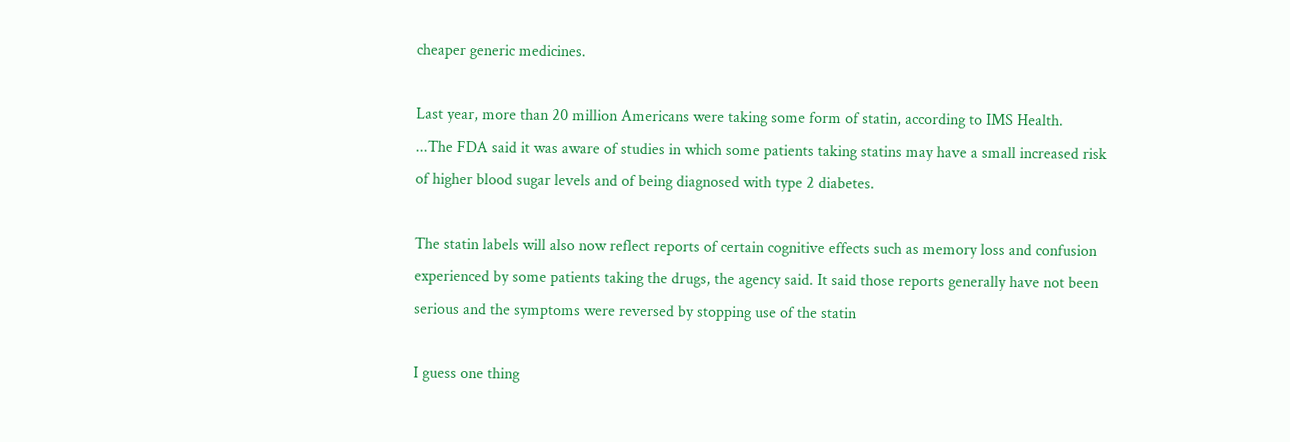cheaper generic medicines.

Last year, more than 20 million Americans were taking some form of statin, according to IMS Health.
...The FDA said it was aware of studies in which some patients taking statins may have a small increased risk of higher blood sugar levels and of being diagnosed with type 2 diabetes.

The statin labels will also now reflect reports of certain cognitive effects such as memory loss and confusion experienced by some patients taking the drugs, the agency said. It said those reports generally have not been serious and the symptoms were reversed by stopping use of the statin

I guess one thing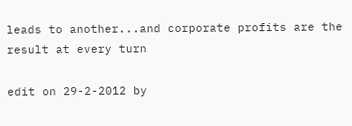leads to another...and corporate profits are the result at every turn

edit on 29-2-2012 by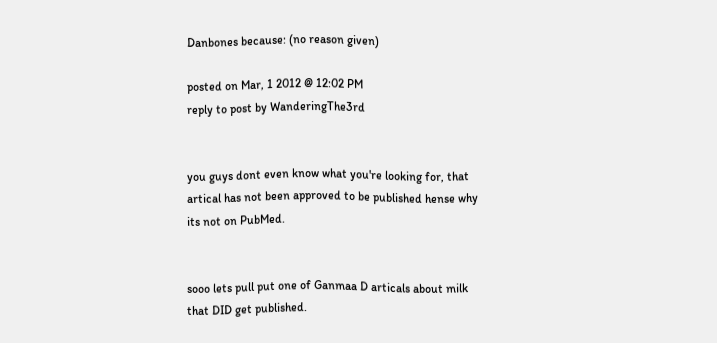Danbones because: (no reason given)

posted on Mar, 1 2012 @ 12:02 PM
reply to post by WanderingThe3rd


you guys dont even know what you're looking for, that artical has not been approved to be published hense why its not on PubMed.


sooo lets pull put one of Ganmaa D articals about milk that DID get published.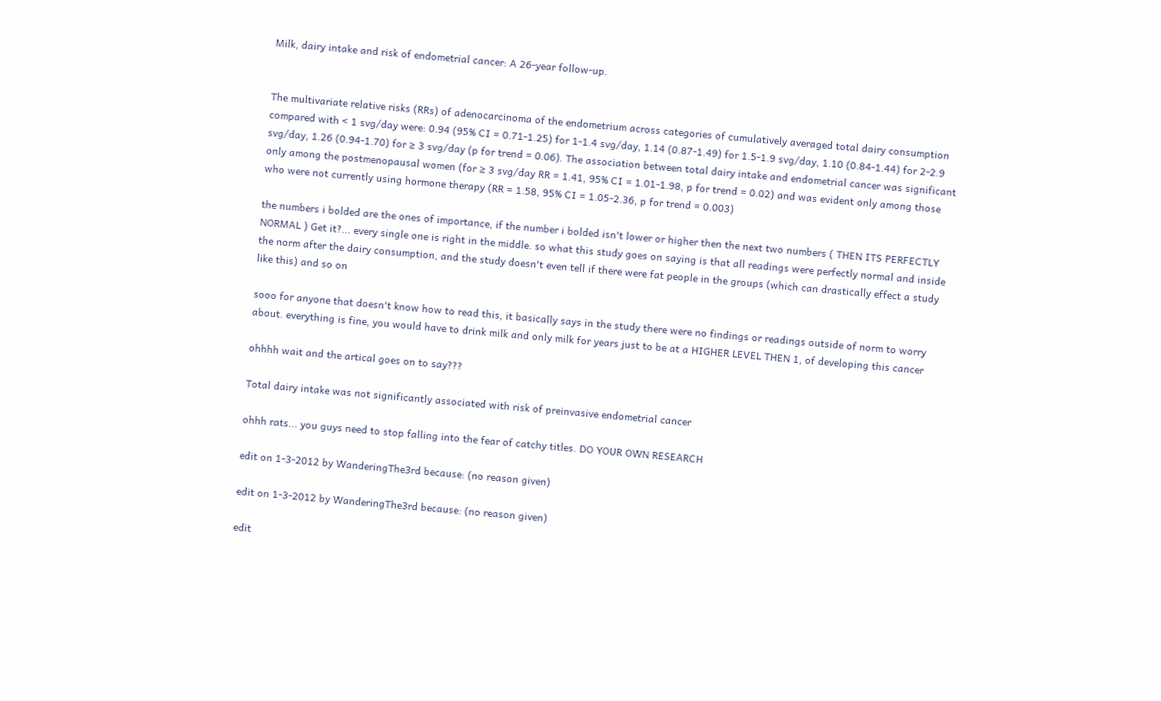Milk, dairy intake and risk of endometrial cancer: A 26-year follow-up.


The multivariate relative risks (RRs) of adenocarcinoma of the endometrium across categories of cumulatively averaged total dairy consumption compared with < 1 svg/day were: 0.94 (95% CI = 0.71-1.25) for 1-1.4 svg/day, 1.14 (0.87-1.49) for 1.5-1.9 svg/day, 1.10 (0.84-1.44) for 2-2.9 svg/day, 1.26 (0.94-1.70) for ≥ 3 svg/day (p for trend = 0.06). The association between total dairy intake and endometrial cancer was significant only among the postmenopausal women (for ≥ 3 svg/day RR = 1.41, 95% CI = 1.01-1.98, p for trend = 0.02) and was evident only among those who were not currently using hormone therapy (RR = 1.58, 95% CI = 1.05-2.36, p for trend = 0.003)

the numbers i bolded are the ones of importance, if the number i bolded isn't lower or higher then the next two numbers ( THEN ITS PERFECTLY NORMAL ) Get it?... every single one is right in the middle. so what this study goes on saying is that all readings were perfectly normal and inside the norm after the dairy consumption, and the study doesn't even tell if there were fat people in the groups (which can drastically effect a study like this) and so on

sooo for anyone that doesn't know how to read this, it basically says in the study there were no findings or readings outside of norm to worry about. everything is fine, you would have to drink milk and only milk for years just to be at a HIGHER LEVEL THEN 1, of developing this cancer

ohhhh wait and the artical goes on to say???

Total dairy intake was not significantly associated with risk of preinvasive endometrial cancer

ohhh rats... you guys need to stop falling into the fear of catchy titles. DO YOUR OWN RESEARCH

edit on 1-3-2012 by WanderingThe3rd because: (no reason given)

edit on 1-3-2012 by WanderingThe3rd because: (no reason given)

edit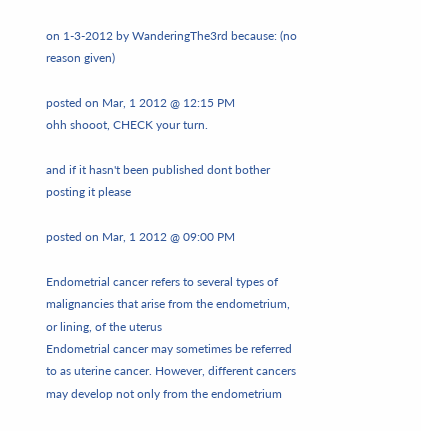on 1-3-2012 by WanderingThe3rd because: (no reason given)

posted on Mar, 1 2012 @ 12:15 PM
ohh shooot, CHECK your turn.

and if it hasn't been published dont bother posting it please

posted on Mar, 1 2012 @ 09:00 PM

Endometrial cancer refers to several types of malignancies that arise from the endometrium, or lining, of the uterus
Endometrial cancer may sometimes be referred to as uterine cancer. However, different cancers may develop not only from the endometrium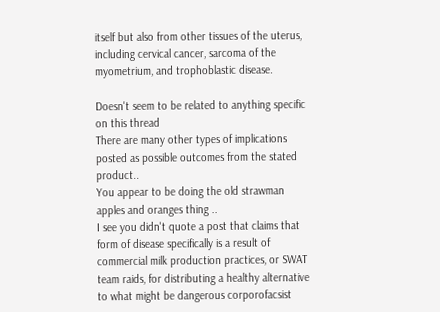itself but also from other tissues of the uterus, including cervical cancer, sarcoma of the myometrium, and trophoblastic disease.

Doesn't seem to be related to anything specific on this thread
There are many other types of implications posted as possible outcomes from the stated product..
You appear to be doing the old strawman apples and oranges thing ..
I see you didn't quote a post that claims that form of disease specifically is a result of commercial milk production practices, or SWAT team raids, for distributing a healthy alternative to what might be dangerous corporofacsist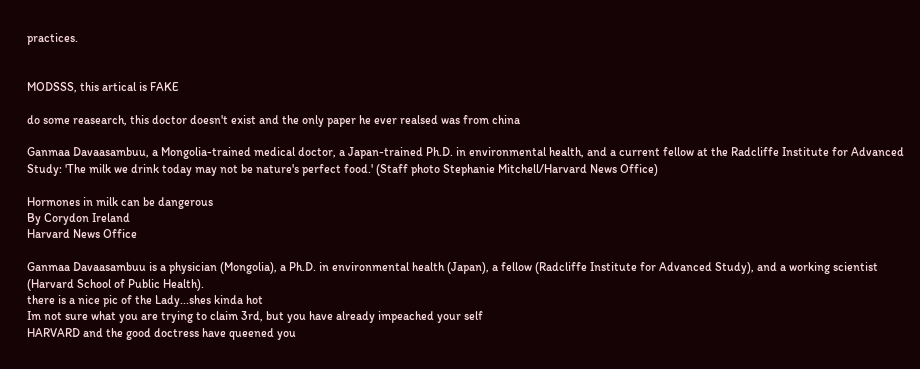practices.


MODSSS, this artical is FAKE

do some reasearch, this doctor doesn't exist and the only paper he ever realsed was from china

Ganmaa Davaasambuu, a Mongolia-trained medical doctor, a Japan-trained Ph.D. in environmental health, and a current fellow at the Radcliffe Institute for Advanced Study: 'The milk we drink today may not be nature's perfect food.' (Staff photo Stephanie Mitchell/Harvard News Office)

Hormones in milk can be dangerous
By Corydon Ireland
Harvard News Office

Ganmaa Davaasambuu is a physician (Mongolia), a Ph.D. in environmental health (Japan), a fellow (Radcliffe Institute for Advanced Study), and a working scientist (Harvard School of Public Health).
there is a nice pic of the Lady...shes kinda hot
Im not sure what you are trying to claim 3rd, but you have already impeached your self
HARVARD and the good doctress have queened you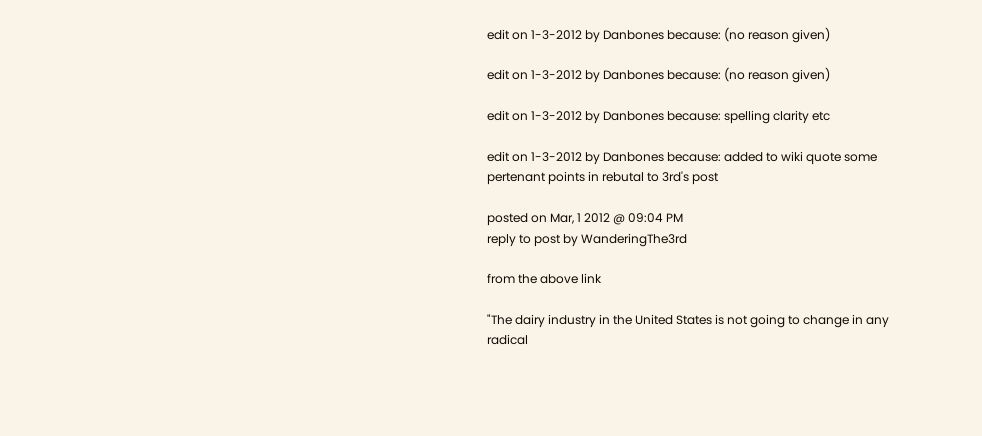edit on 1-3-2012 by Danbones because: (no reason given)

edit on 1-3-2012 by Danbones because: (no reason given)

edit on 1-3-2012 by Danbones because: spelling clarity etc

edit on 1-3-2012 by Danbones because: added to wiki quote some pertenant points in rebutal to 3rd's post

posted on Mar, 1 2012 @ 09:04 PM
reply to post by WanderingThe3rd

from the above link

"The dairy industry in the United States is not going to change in any radical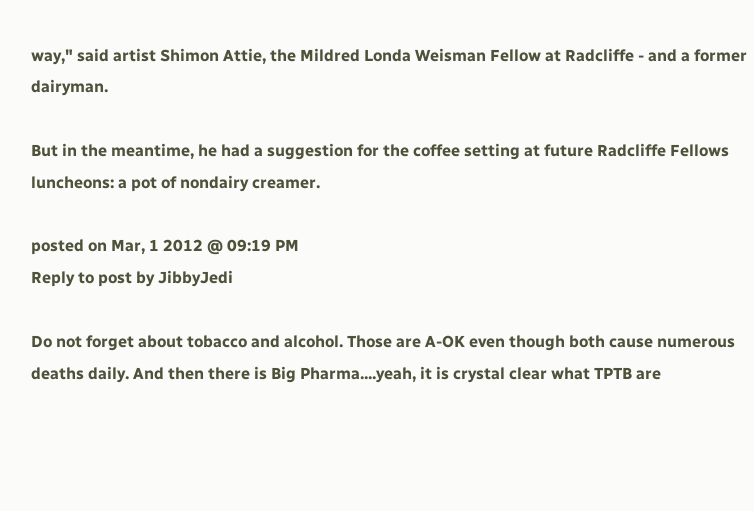way," said artist Shimon Attie, the Mildred Londa Weisman Fellow at Radcliffe - and a former dairyman.

But in the meantime, he had a suggestion for the coffee setting at future Radcliffe Fellows luncheons: a pot of nondairy creamer.

posted on Mar, 1 2012 @ 09:19 PM
Reply to post by JibbyJedi

Do not forget about tobacco and alcohol. Those are A-OK even though both cause numerous deaths daily. And then there is Big Pharma....yeah, it is crystal clear what TPTB are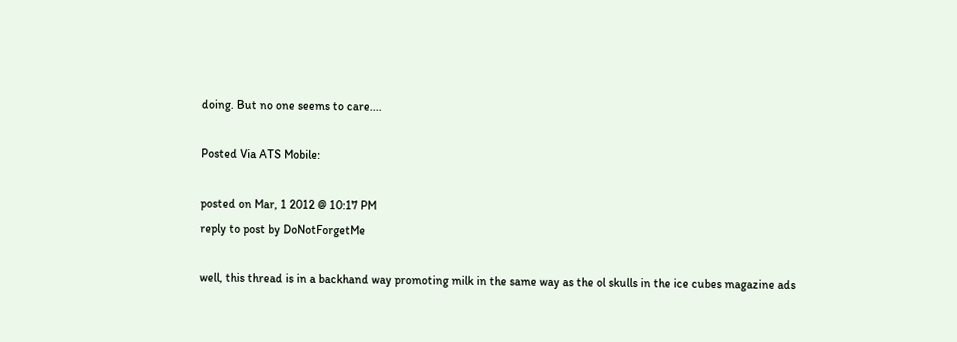doing. But no one seems to care....

Posted Via ATS Mobile:

posted on Mar, 1 2012 @ 10:17 PM
reply to post by DoNotForgetMe

well, this thread is in a backhand way promoting milk in the same way as the ol skulls in the ice cubes magazine ads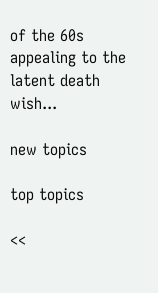of the 60s appealing to the latent death wish...

new topics

top topics

<<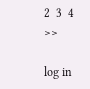2  3  4   >>

log in